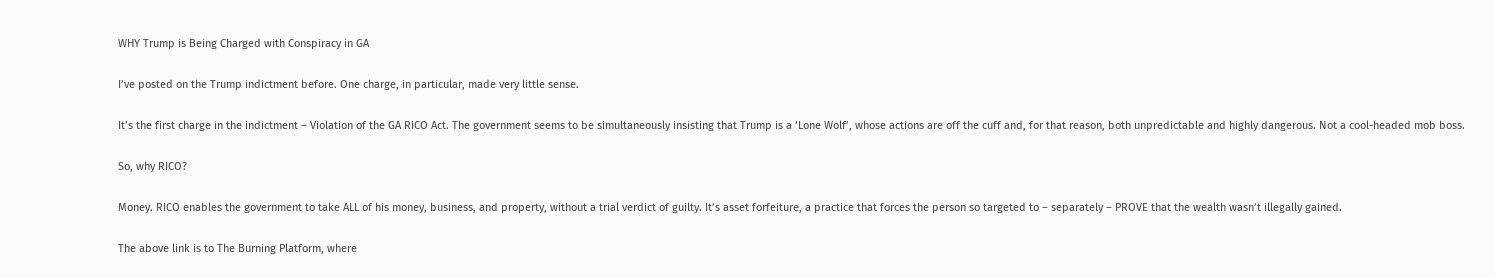WHY Trump is Being Charged with Conspiracy in GA

I’ve posted on the Trump indictment before. One charge, in particular, made very little sense.

It’s the first charge in the indictment – Violation of the GA RICO Act. The government seems to be simultaneously insisting that Trump is a ‘Lone Wolf’, whose actions are off the cuff and, for that reason, both unpredictable and highly dangerous. Not a cool-headed mob boss.

So, why RICO?

Money. RICO enables the government to take ALL of his money, business, and property, without a trial verdict of guilty. It’s asset forfeiture, a practice that forces the person so targeted to – separately – PROVE that the wealth wasn’t illegally gained.

The above link is to The Burning Platform, where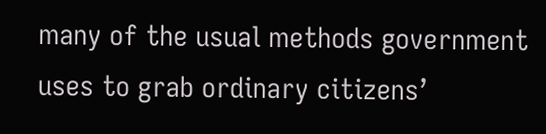many of the usual methods government uses to grab ordinary citizens’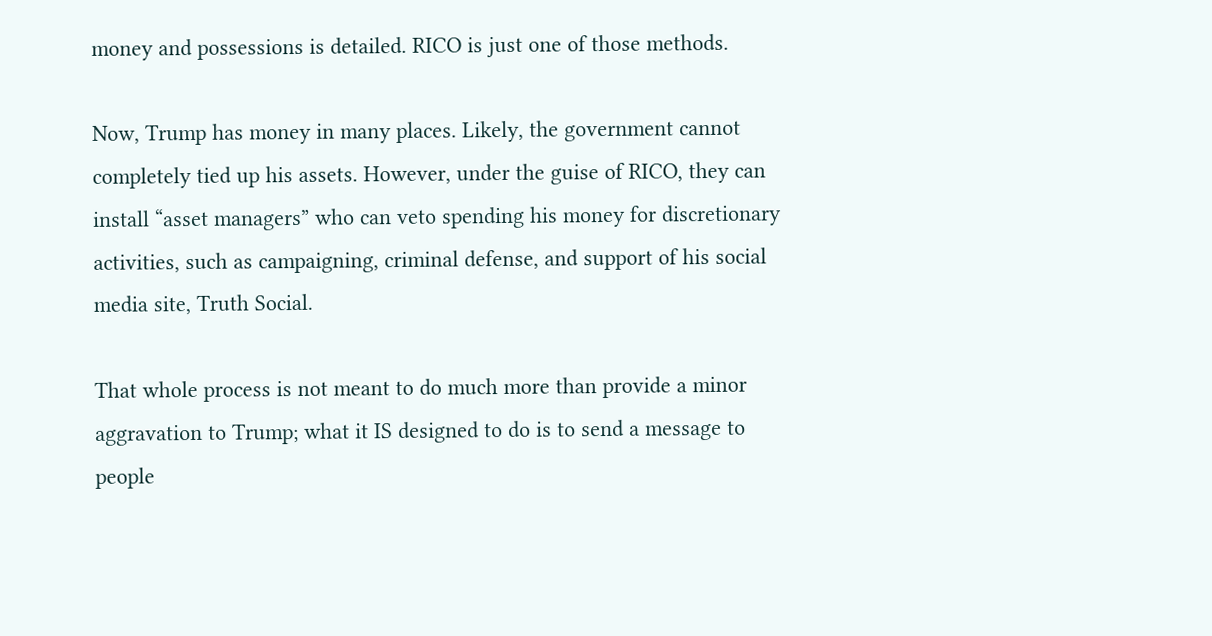money and possessions is detailed. RICO is just one of those methods.

Now, Trump has money in many places. Likely, the government cannot completely tied up his assets. However, under the guise of RICO, they can install “asset managers” who can veto spending his money for discretionary activities, such as campaigning, criminal defense, and support of his social media site, Truth Social.

That whole process is not meant to do much more than provide a minor aggravation to Trump; what it IS designed to do is to send a message to people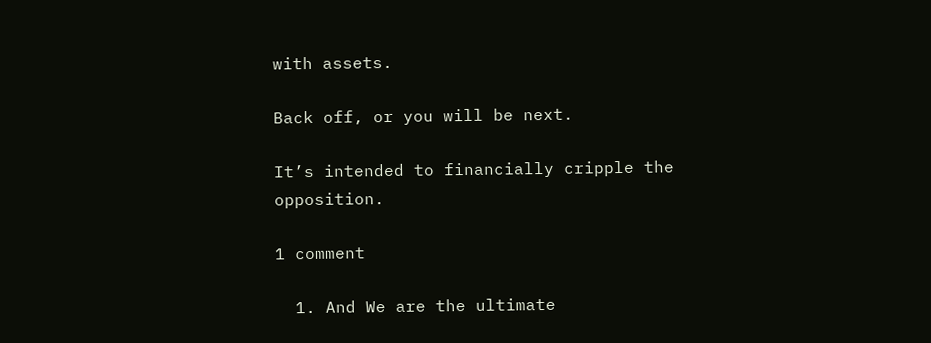with assets.

Back off, or you will be next.

It’s intended to financially cripple the opposition.

1 comment

  1. And We are the ultimate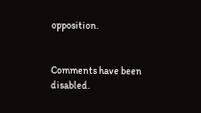opposition.


Comments have been disabled.